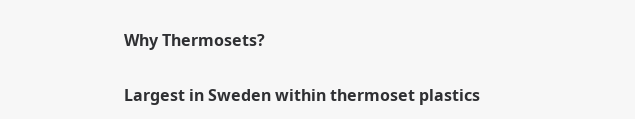Why Thermosets?

Largest in Sweden within thermoset plastics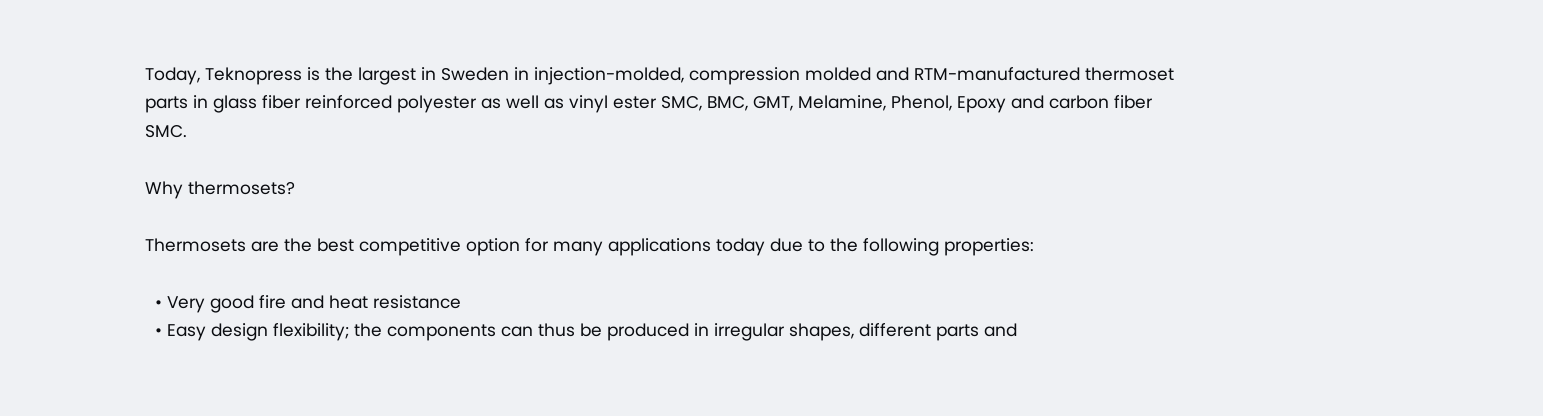Today, Teknopress is the largest in Sweden in injection-molded, compression molded and RTM-manufactured thermoset parts in glass fiber reinforced polyester as well as vinyl ester SMC, BMC, GMT, Melamine, Phenol, Epoxy and carbon fiber SMC.

Why thermosets?

Thermosets are the best competitive option for many applications today due to the following properties:

  • Very good fire and heat resistance
  • Easy design flexibility; the components can thus be produced in irregular shapes, different parts and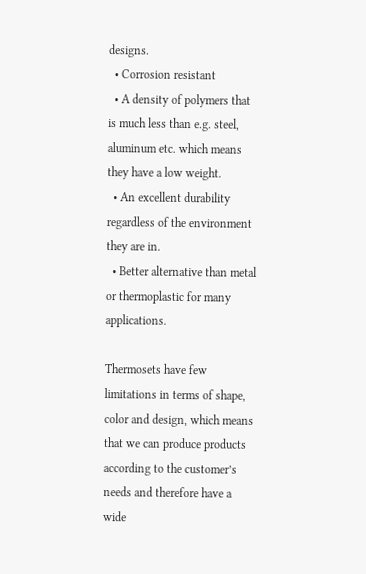designs.
  • Corrosion resistant
  • A density of polymers that is much less than e.g. steel, aluminum etc. which means they have a low weight.
  • An excellent durability regardless of the environment they are in.
  • Better alternative than metal or thermoplastic for many applications.

Thermosets have few limitations in terms of shape, color and design, which means that we can produce products according to the customer’s needs and therefore have a wide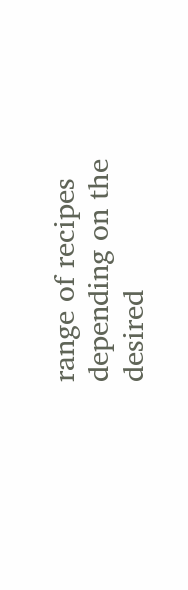range of recipes depending on the desired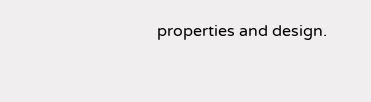properties and design.